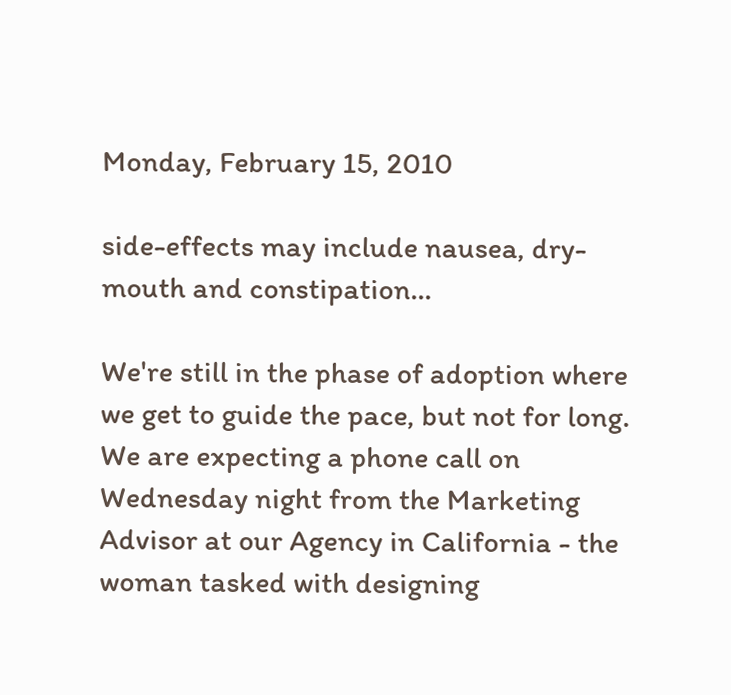Monday, February 15, 2010

side-effects may include nausea, dry-mouth and constipation...

We're still in the phase of adoption where we get to guide the pace, but not for long. We are expecting a phone call on Wednesday night from the Marketing Advisor at our Agency in California - the woman tasked with designing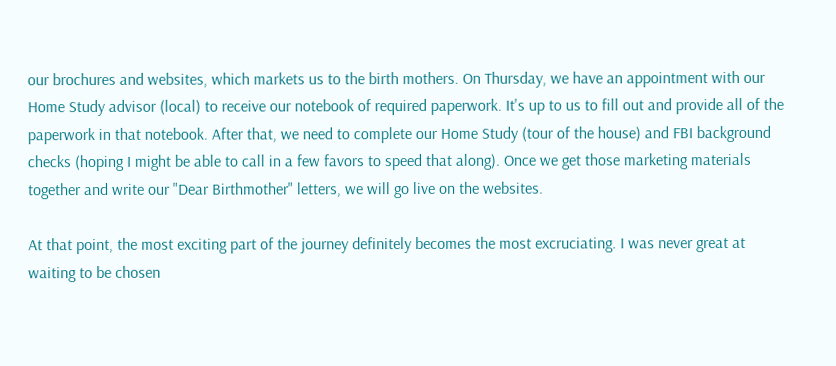our brochures and websites, which markets us to the birth mothers. On Thursday, we have an appointment with our Home Study advisor (local) to receive our notebook of required paperwork. It's up to us to fill out and provide all of the paperwork in that notebook. After that, we need to complete our Home Study (tour of the house) and FBI background checks (hoping I might be able to call in a few favors to speed that along). Once we get those marketing materials together and write our "Dear Birthmother" letters, we will go live on the websites.

At that point, the most exciting part of the journey definitely becomes the most excruciating. I was never great at waiting to be chosen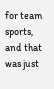for team sports, and that was just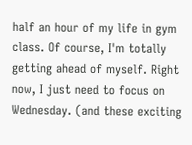half an hour of my life in gym class. Of course, I'm totally getting ahead of myself. Right now, I just need to focus on Wednesday. (and these exciting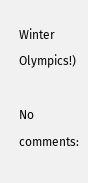Winter Olympics!)

No comments: